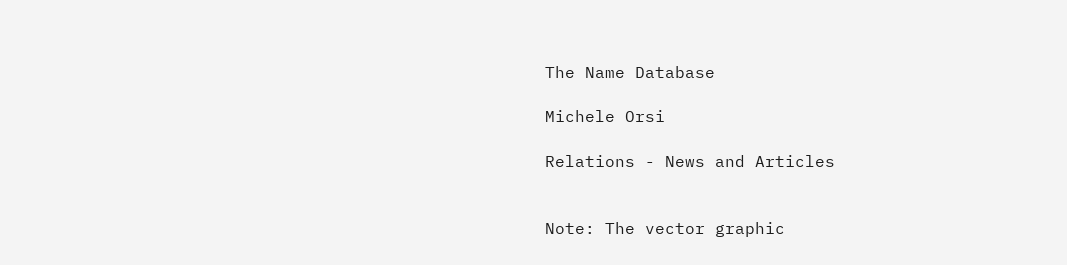The Name Database

Michele Orsi

Relations - News and Articles


Note: The vector graphic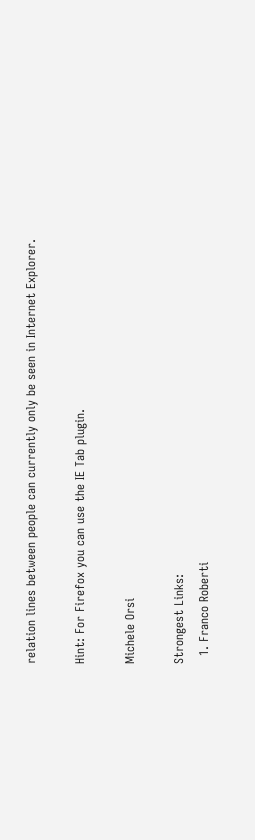relation lines between people can currently only be seen in Internet Explorer.

Hint: For Firefox you can use the IE Tab plugin.

Michele Orsi

Strongest Links:
  1. Franco Roberti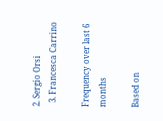2. Sergio Orsi
  3. Francesca Carrino

Frequency over last 6 months

Based on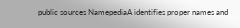public sources NamepediaA identifies proper names and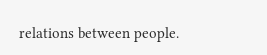relations between people.